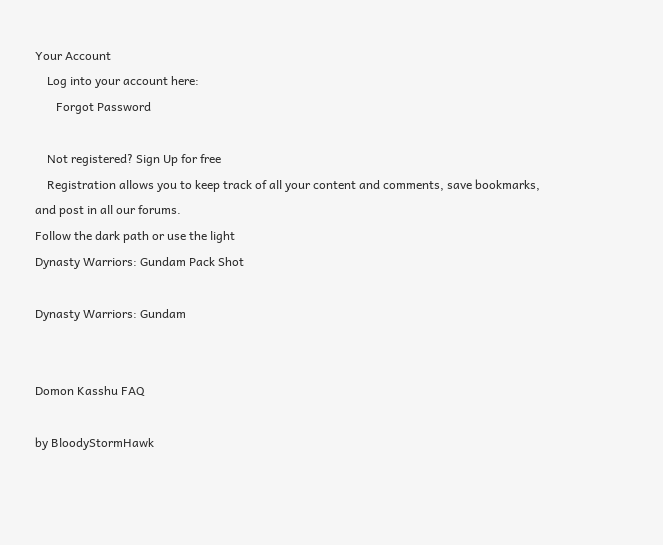Your Account
    Log into your account here:
       Forgot Password

    Not registered? Sign Up for free
    Registration allows you to keep track of all your content and comments, save bookmarks, and post in all our forums.
Follow the dark path or use the light
Dynasty Warriors: Gundam Pack Shot

Dynasty Warriors: Gundam


Domon Kasshu FAQ

by BloodyStormHawk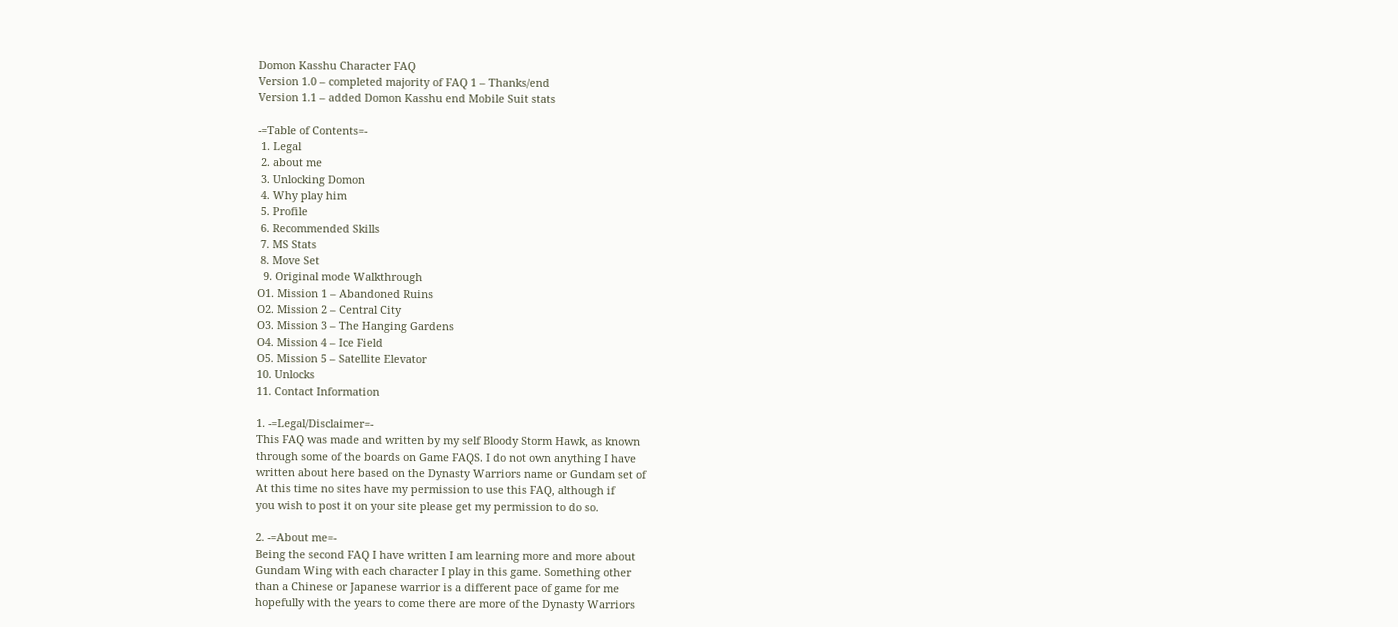Domon Kasshu Character FAQ
Version 1.0 – completed majority of FAQ 1 – Thanks/end
Version 1.1 – added Domon Kasshu end Mobile Suit stats

-=Table of Contents=-
 1. Legal
 2. about me
 3. Unlocking Domon
 4. Why play him
 5. Profile
 6. Recommended Skills
 7. MS Stats
 8. Move Set
  9. Original mode Walkthrough
O1. Mission 1 – Abandoned Ruins
O2. Mission 2 – Central City
O3. Mission 3 – The Hanging Gardens
O4. Mission 4 – Ice Field
O5. Mission 5 – Satellite Elevator
10. Unlocks
11. Contact Information

1. -=Legal/Disclaimer=-
This FAQ was made and written by my self Bloody Storm Hawk, as known
through some of the boards on Game FAQS. I do not own anything I have
written about here based on the Dynasty Warriors name or Gundam set of
At this time no sites have my permission to use this FAQ, although if
you wish to post it on your site please get my permission to do so.

2. -=About me=-
Being the second FAQ I have written I am learning more and more about
Gundam Wing with each character I play in this game. Something other
than a Chinese or Japanese warrior is a different pace of game for me
hopefully with the years to come there are more of the Dynasty Warriors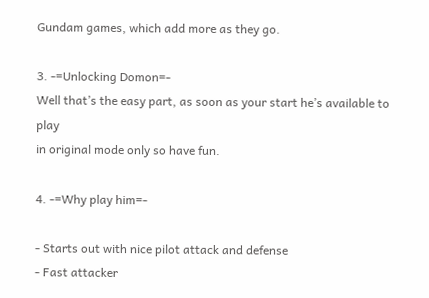Gundam games, which add more as they go.

3. -=Unlocking Domon=-
Well that’s the easy part, as soon as your start he’s available to play
in original mode only so have fun.

4. -=Why play him=-

- Starts out with nice pilot attack and defense
- Fast attacker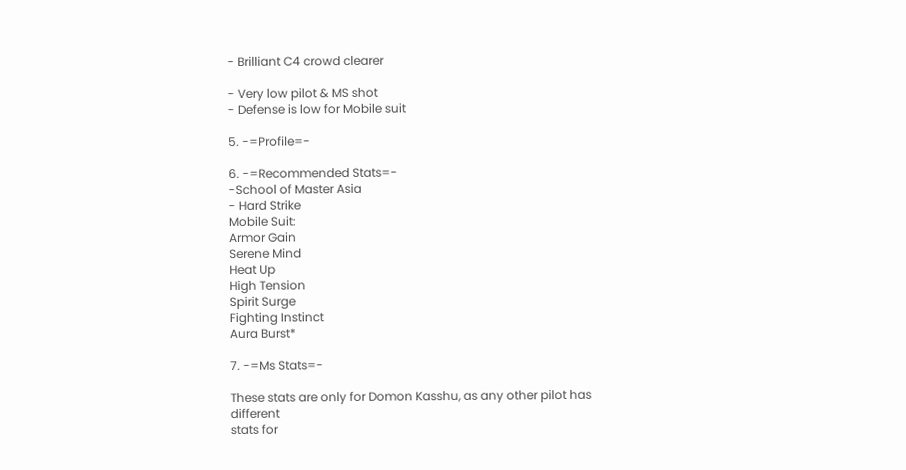- Brilliant C4 crowd clearer

- Very low pilot & MS shot
- Defense is low for Mobile suit

5. -=Profile=-

6. -=Recommended Stats=-
-School of Master Asia
- Hard Strike
Mobile Suit:
Armor Gain
Serene Mind
Heat Up
High Tension
Spirit Surge
Fighting Instinct
Aura Burst*

7. -=Ms Stats=-

These stats are only for Domon Kasshu, as any other pilot has different
stats for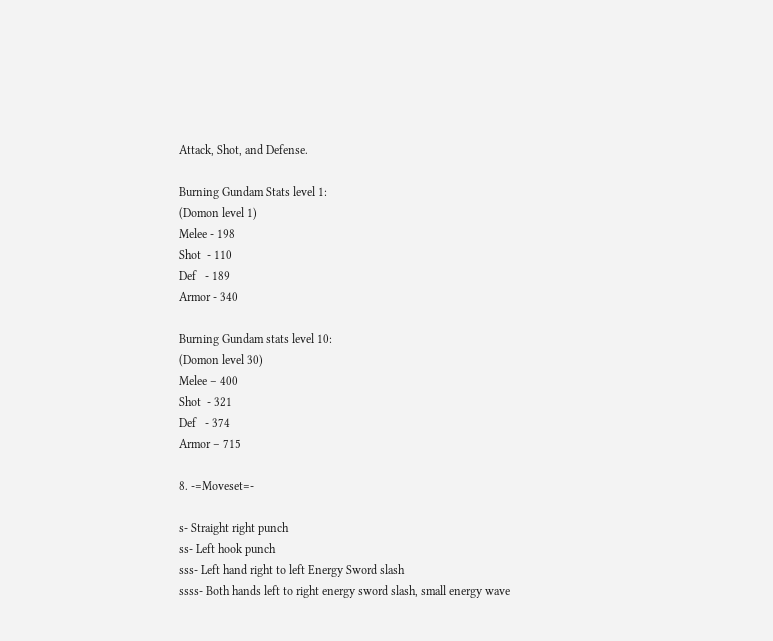Attack, Shot, and Defense.

Burning Gundam Stats level 1:
(Domon level 1)
Melee - 198
Shot  - 110
Def   - 189
Armor - 340

Burning Gundam stats level 10:
(Domon level 30)
Melee – 400
Shot  - 321
Def   - 374
Armor – 715

8. -=Moveset=-

s- Straight right punch
ss- Left hook punch
sss- Left hand right to left Energy Sword slash
ssss- Both hands left to right energy sword slash, small energy wave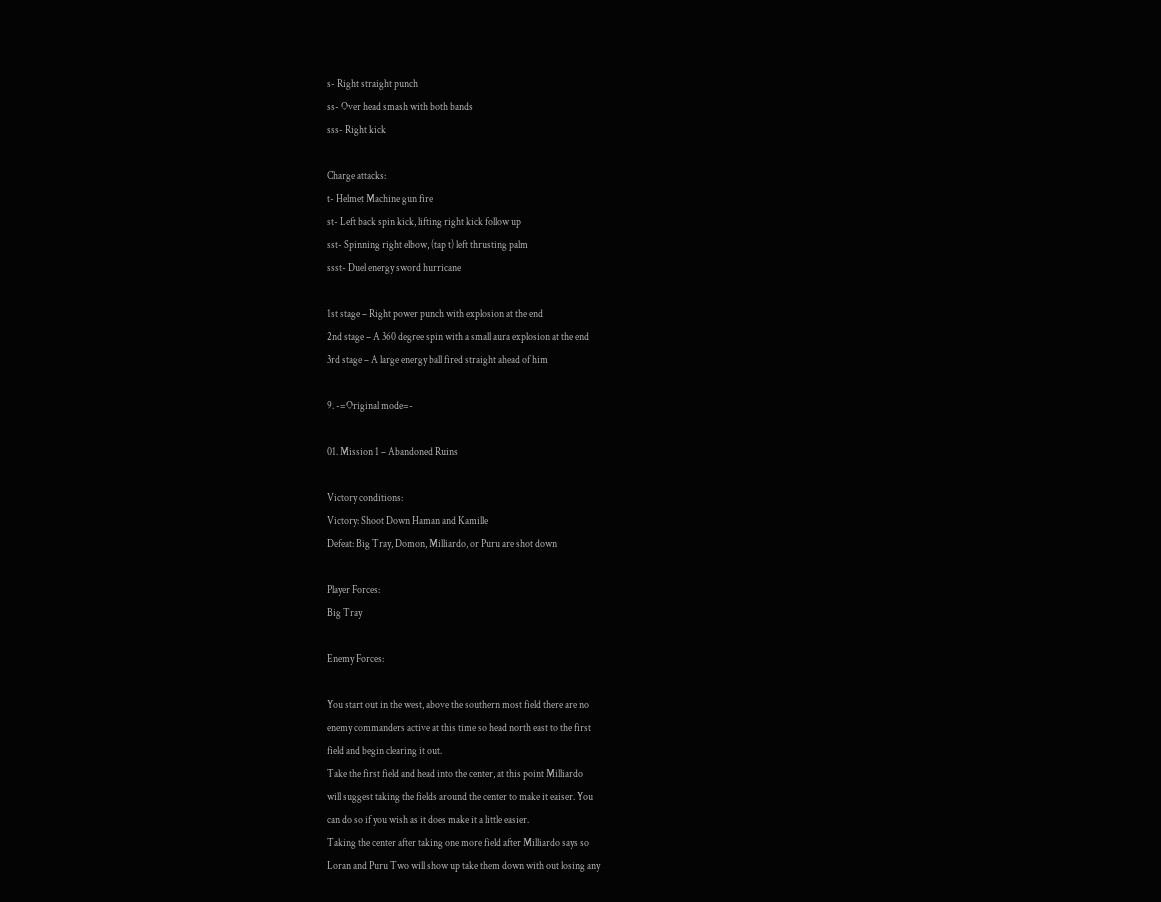s- Right straight punch
ss- Over head smash with both bands
sss- Right kick

Charge attacks:
t- Helmet Machine gun fire
st- Left back spin kick, lifting right kick follow up
sst- Spinning right elbow, (tap t) left thrusting palm
ssst- Duel energy sword hurricane

1st stage – Right power punch with explosion at the end
2nd stage – A 360 degree spin with a small aura explosion at the end
3rd stage – A large energy ball fired straight ahead of him

9. -=Original mode=-

01. Mission 1 – Abandoned Ruins

Victory conditions:
Victory: Shoot Down Haman and Kamille
Defeat: Big Tray, Domon, Milliardo, or Puru are shot down

Player Forces:
Big Tray

Enemy Forces:

You start out in the west, above the southern most field there are no
enemy commanders active at this time so head north east to the first
field and begin clearing it out.
Take the first field and head into the center, at this point Milliardo
will suggest taking the fields around the center to make it eaiser. You
can do so if you wish as it does make it a little easier.
Taking the center after taking one more field after Milliardo says so
Loran and Puru Two will show up take them down with out losing any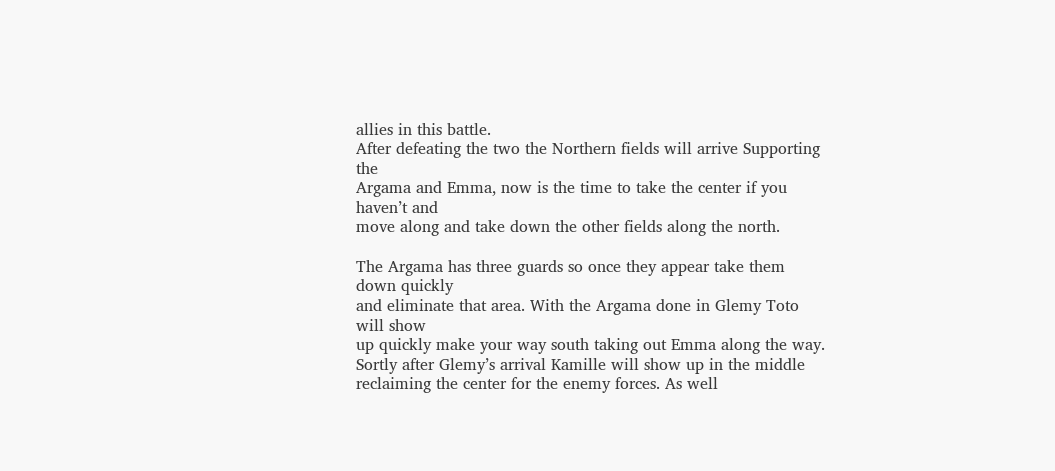allies in this battle.
After defeating the two the Northern fields will arrive Supporting the
Argama and Emma, now is the time to take the center if you haven’t and
move along and take down the other fields along the north.

The Argama has three guards so once they appear take them down quickly
and eliminate that area. With the Argama done in Glemy Toto will show
up quickly make your way south taking out Emma along the way.
Sortly after Glemy’s arrival Kamille will show up in the middle
reclaiming the center for the enemy forces. As well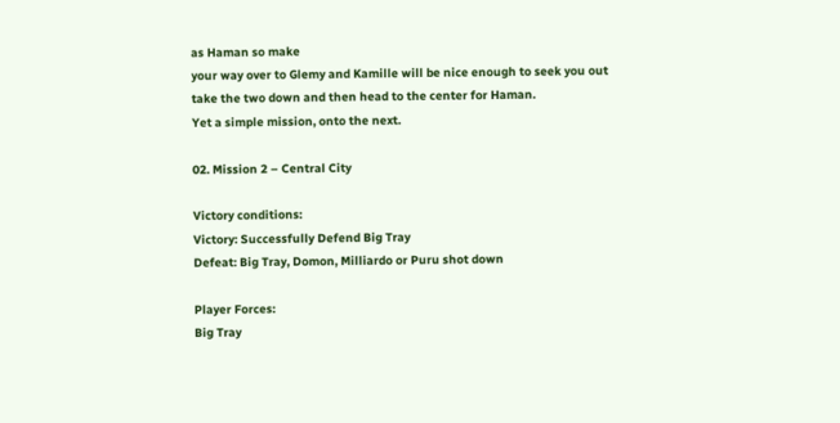as Haman so make
your way over to Glemy and Kamille will be nice enough to seek you out
take the two down and then head to the center for Haman.
Yet a simple mission, onto the next.

02. Mission 2 – Central City

Victory conditions:
Victory: Successfully Defend Big Tray
Defeat: Big Tray, Domon, Milliardo or Puru shot down

Player Forces:
Big Tray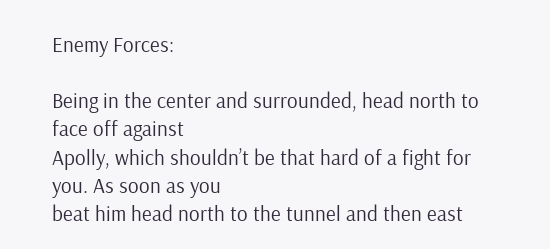Enemy Forces:

Being in the center and surrounded, head north to face off against
Apolly, which shouldn’t be that hard of a fight for you. As soon as you
beat him head north to the tunnel and then east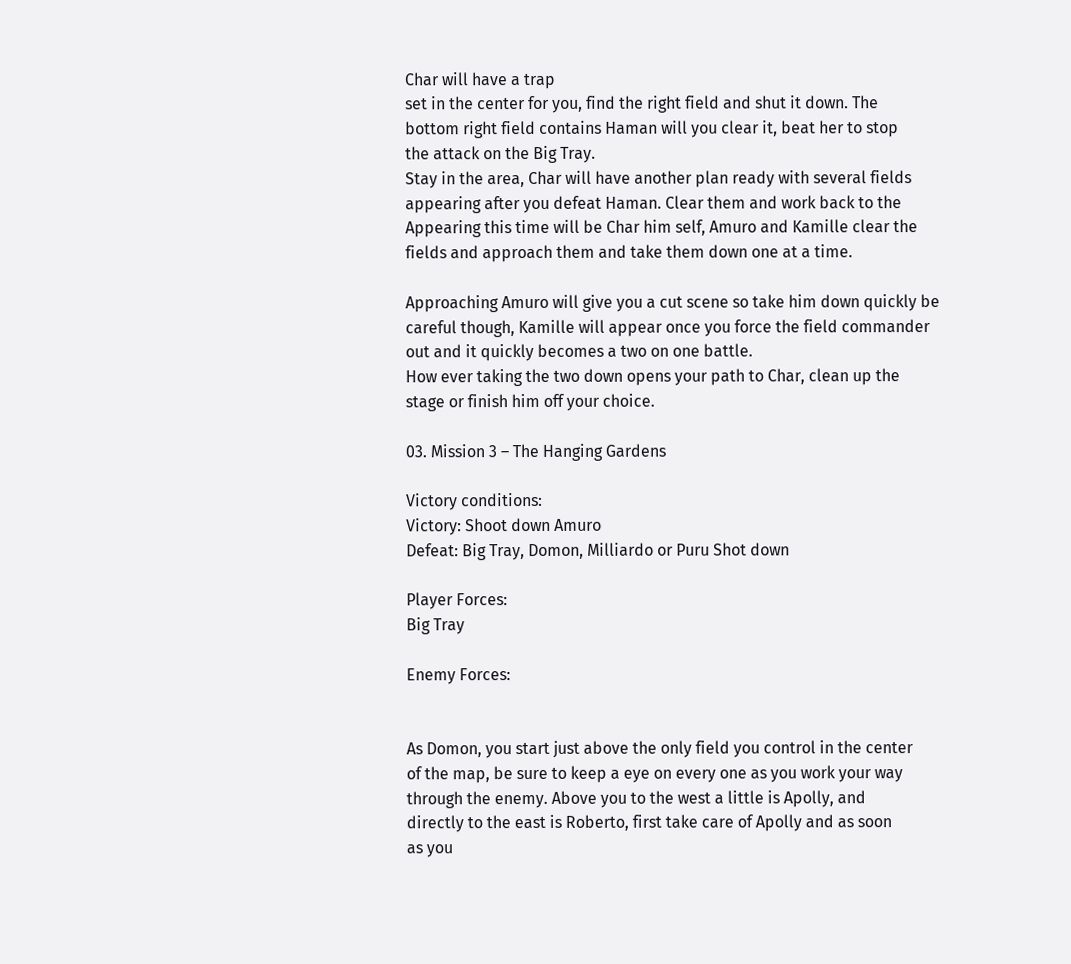Char will have a trap
set in the center for you, find the right field and shut it down. The
bottom right field contains Haman will you clear it, beat her to stop
the attack on the Big Tray.
Stay in the area, Char will have another plan ready with several fields
appearing after you defeat Haman. Clear them and work back to the
Appearing this time will be Char him self, Amuro and Kamille clear the
fields and approach them and take them down one at a time.

Approaching Amuro will give you a cut scene so take him down quickly be
careful though, Kamille will appear once you force the field commander
out and it quickly becomes a two on one battle.
How ever taking the two down opens your path to Char, clean up the
stage or finish him off your choice.

03. Mission 3 – The Hanging Gardens

Victory conditions:
Victory: Shoot down Amuro
Defeat: Big Tray, Domon, Milliardo or Puru Shot down

Player Forces:
Big Tray

Enemy Forces:


As Domon, you start just above the only field you control in the center
of the map, be sure to keep a eye on every one as you work your way
through the enemy. Above you to the west a little is Apolly, and
directly to the east is Roberto, first take care of Apolly and as soon
as you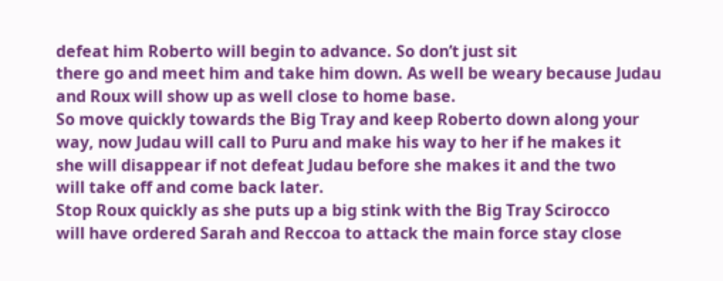defeat him Roberto will begin to advance. So don’t just sit
there go and meet him and take him down. As well be weary because Judau
and Roux will show up as well close to home base.
So move quickly towards the Big Tray and keep Roberto down along your
way, now Judau will call to Puru and make his way to her if he makes it
she will disappear if not defeat Judau before she makes it and the two
will take off and come back later.
Stop Roux quickly as she puts up a big stink with the Big Tray Scirocco
will have ordered Sarah and Reccoa to attack the main force stay close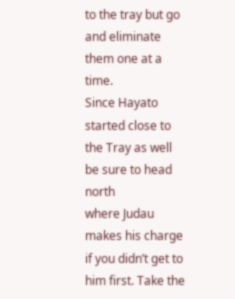to the tray but go and eliminate them one at a time.
Since Hayato started close to the Tray as well be sure to head north
where Judau makes his charge if you didn’t get to him first. Take the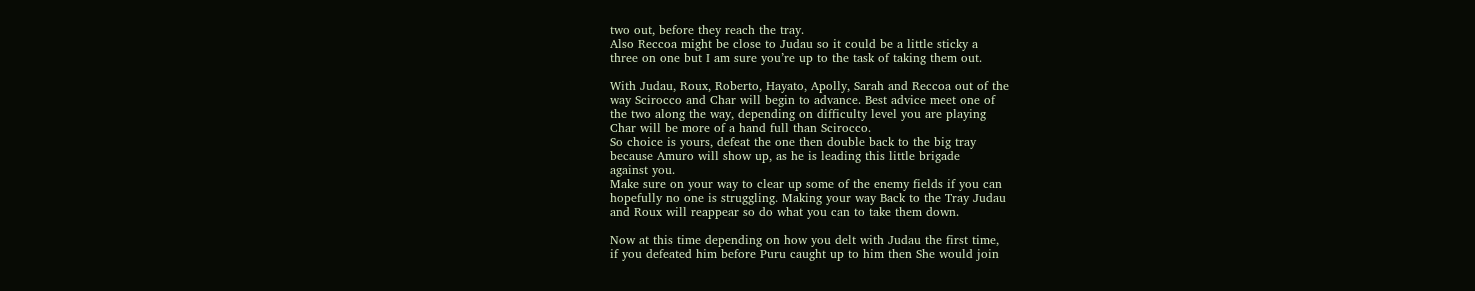two out, before they reach the tray.
Also Reccoa might be close to Judau so it could be a little sticky a
three on one but I am sure you’re up to the task of taking them out.

With Judau, Roux, Roberto, Hayato, Apolly, Sarah and Reccoa out of the
way Scirocco and Char will begin to advance. Best advice meet one of
the two along the way, depending on difficulty level you are playing
Char will be more of a hand full than Scirocco.
So choice is yours, defeat the one then double back to the big tray
because Amuro will show up, as he is leading this little brigade
against you.
Make sure on your way to clear up some of the enemy fields if you can
hopefully no one is struggling. Making your way Back to the Tray Judau
and Roux will reappear so do what you can to take them down.

Now at this time depending on how you delt with Judau the first time,
if you defeated him before Puru caught up to him then She would join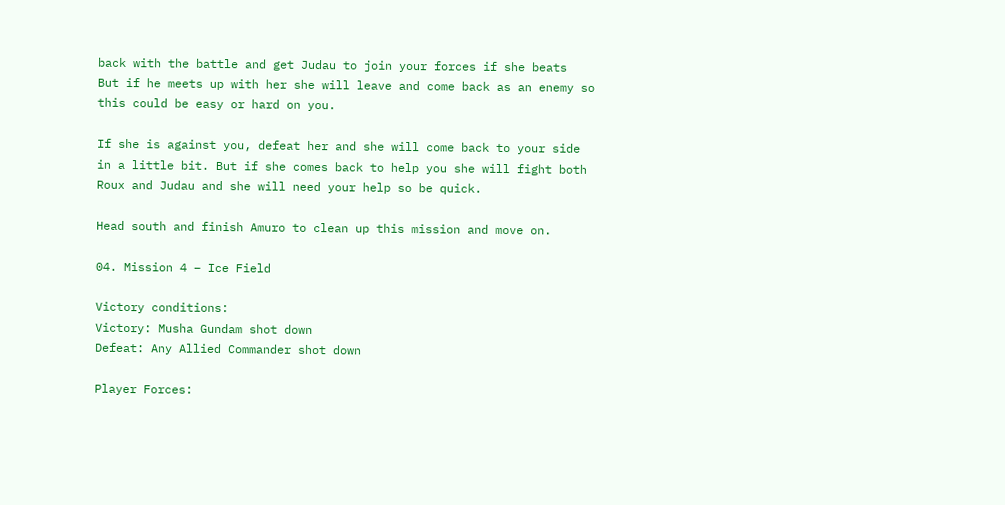back with the battle and get Judau to join your forces if she beats
But if he meets up with her she will leave and come back as an enemy so
this could be easy or hard on you.

If she is against you, defeat her and she will come back to your side
in a little bit. But if she comes back to help you she will fight both
Roux and Judau and she will need your help so be quick.

Head south and finish Amuro to clean up this mission and move on.

04. Mission 4 – Ice Field

Victory conditions:
Victory: Musha Gundam shot down
Defeat: Any Allied Commander shot down

Player Forces: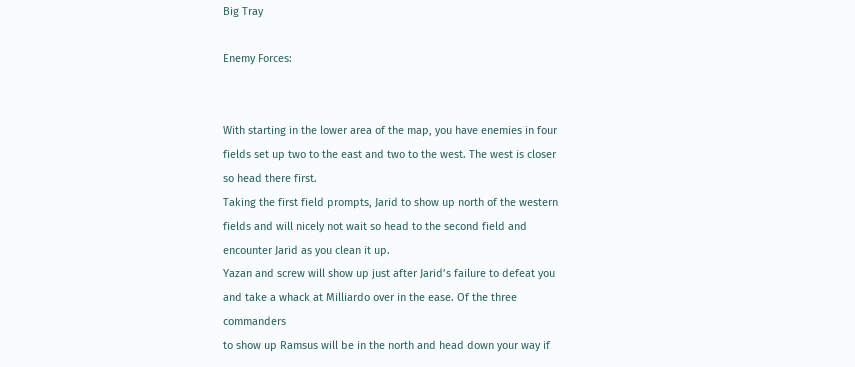Big Tray

Enemy Forces:


With starting in the lower area of the map, you have enemies in four
fields set up two to the east and two to the west. The west is closer
so head there first.
Taking the first field prompts, Jarid to show up north of the western
fields and will nicely not wait so head to the second field and
encounter Jarid as you clean it up.
Yazan and screw will show up just after Jarid’s failure to defeat you
and take a whack at Milliardo over in the ease. Of the three commanders
to show up Ramsus will be in the north and head down your way if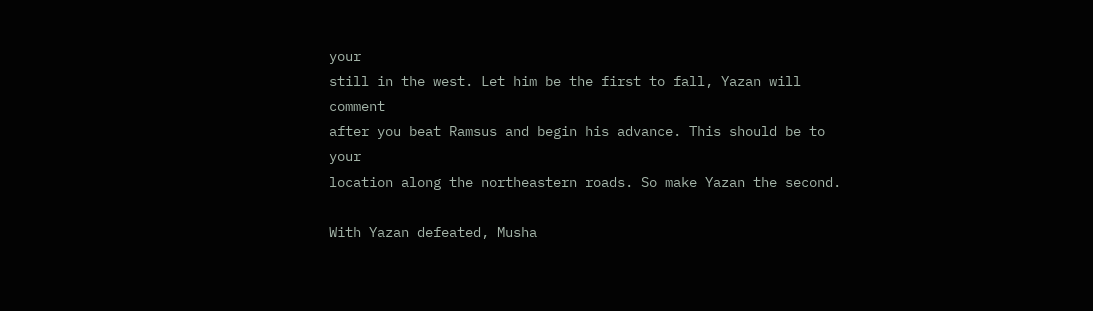your
still in the west. Let him be the first to fall, Yazan will comment
after you beat Ramsus and begin his advance. This should be to your
location along the northeastern roads. So make Yazan the second.

With Yazan defeated, Musha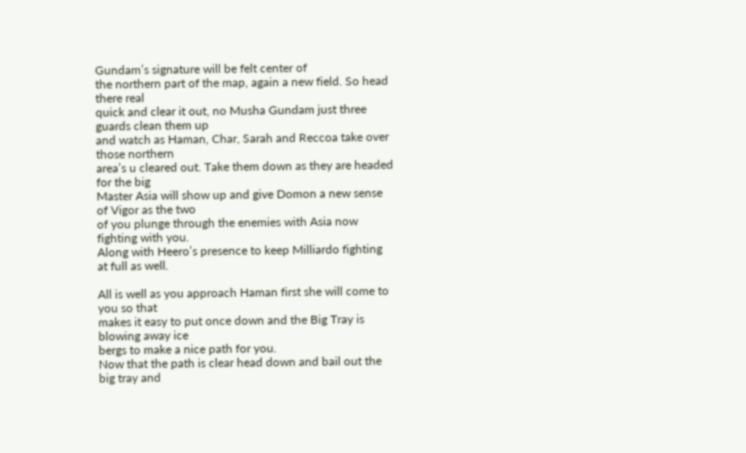Gundam’s signature will be felt center of
the northern part of the map, again a new field. So head there real
quick and clear it out, no Musha Gundam just three guards clean them up
and watch as Haman, Char, Sarah and Reccoa take over those northern
area’s u cleared out. Take them down as they are headed for the big
Master Asia will show up and give Domon a new sense of Vigor as the two
of you plunge through the enemies with Asia now fighting with you.
Along with Heero’s presence to keep Milliardo fighting at full as well.

All is well as you approach Haman first she will come to you so that
makes it easy to put once down and the Big Tray is blowing away ice
bergs to make a nice path for you.
Now that the path is clear head down and bail out the big tray and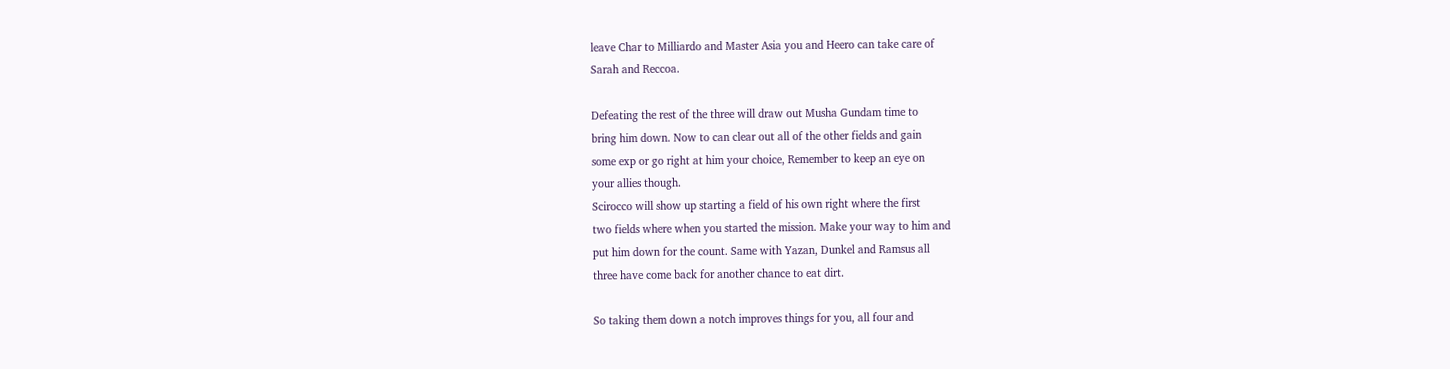leave Char to Milliardo and Master Asia you and Heero can take care of
Sarah and Reccoa.

Defeating the rest of the three will draw out Musha Gundam time to
bring him down. Now to can clear out all of the other fields and gain
some exp or go right at him your choice, Remember to keep an eye on
your allies though.
Scirocco will show up starting a field of his own right where the first
two fields where when you started the mission. Make your way to him and
put him down for the count. Same with Yazan, Dunkel and Ramsus all
three have come back for another chance to eat dirt.

So taking them down a notch improves things for you, all four and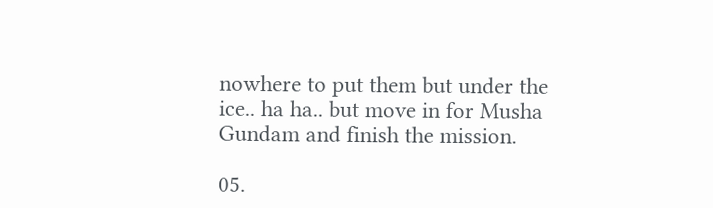nowhere to put them but under the ice.. ha ha.. but move in for Musha
Gundam and finish the mission.

05.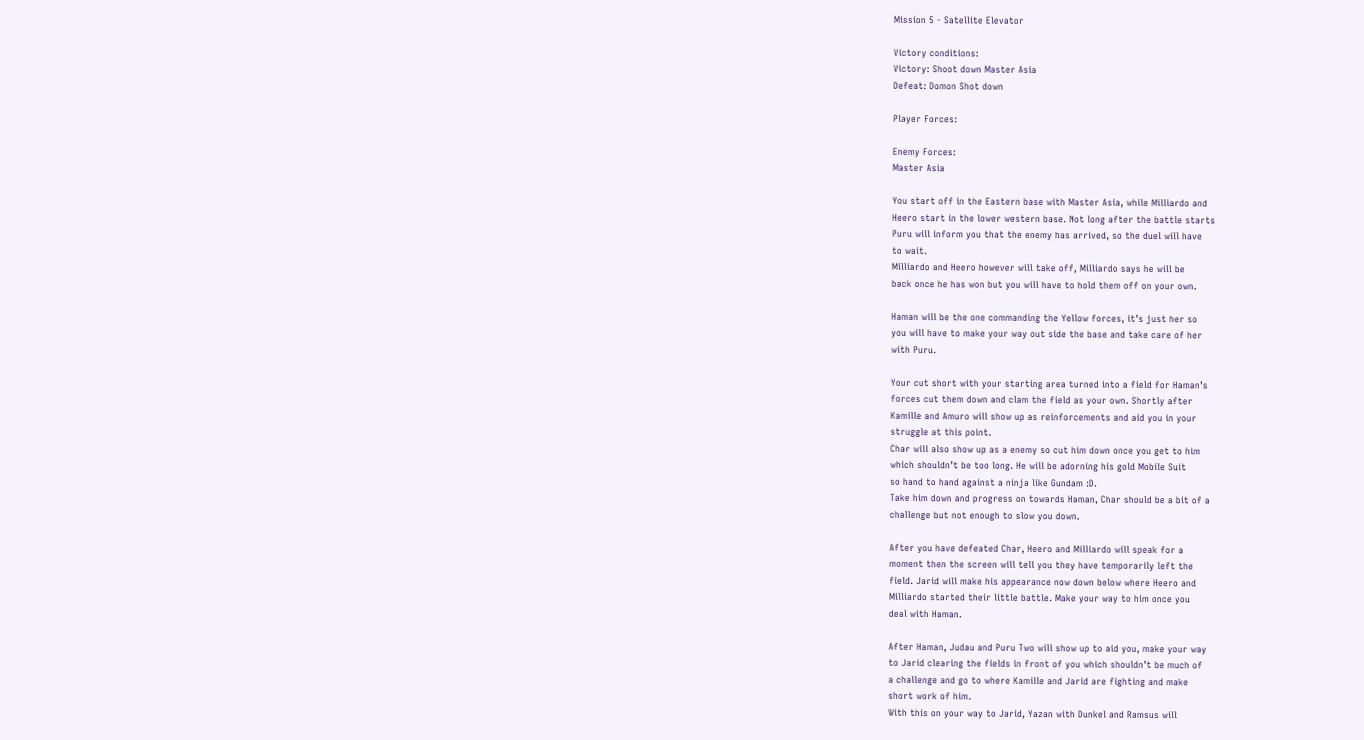Mission 5 - Satellite Elevator

Victory conditions:
Victory: Shoot down Master Asia
Defeat: Domon Shot down

Player Forces:

Enemy Forces:
Master Asia

You start off in the Eastern base with Master Asia, while Milliardo and
Heero start in the lower western base. Not long after the battle starts
Puru will inform you that the enemy has arrived, so the duel will have
to wait.
Milliardo and Heero however will take off, Milliardo says he will be
back once he has won but you will have to hold them off on your own.

Haman will be the one commanding the Yellow forces, it’s just her so
you will have to make your way out side the base and take care of her
with Puru.

Your cut short with your starting area turned into a field for Haman’s
forces cut them down and clam the field as your own. Shortly after
Kamille and Amuro will show up as reinforcements and aid you in your
struggle at this point.
Char will also show up as a enemy so cut him down once you get to him
which shouldn’t be too long. He will be adorning his gold Mobile Suit
so hand to hand against a ninja like Gundam :D.
Take him down and progress on towards Haman, Char should be a bit of a
challenge but not enough to slow you down.

After you have defeated Char, Heero and Milliardo will speak for a
moment then the screen will tell you they have temporarily left the
field. Jarid will make his appearance now down below where Heero and
Milliardo started their little battle. Make your way to him once you
deal with Haman.

After Haman, Judau and Puru Two will show up to aid you, make your way
to Jarid clearing the fields in front of you which shouldn’t be much of
a challenge and go to where Kamille and Jarid are fighting and make
short work of him.
With this on your way to Jarid, Yazan with Dunkel and Ramsus will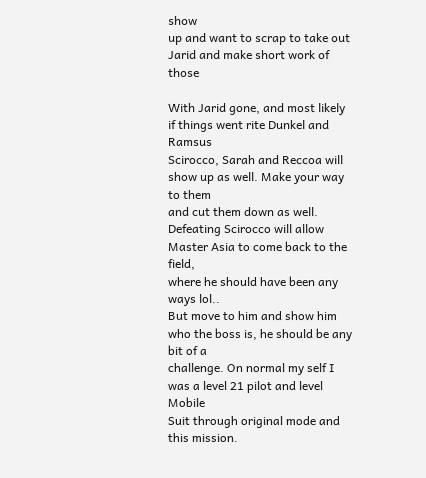show
up and want to scrap to take out Jarid and make short work of those

With Jarid gone, and most likely if things went rite Dunkel and Ramsus
Scirocco, Sarah and Reccoa will show up as well. Make your way to them
and cut them down as well.
Defeating Scirocco will allow Master Asia to come back to the field,
where he should have been any ways lol..
But move to him and show him who the boss is, he should be any bit of a
challenge. On normal my self I was a level 21 pilot and level Mobile
Suit through original mode and this mission.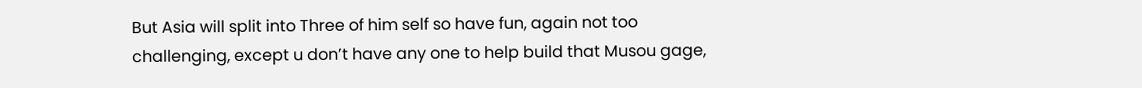But Asia will split into Three of him self so have fun, again not too
challenging, except u don’t have any one to help build that Musou gage,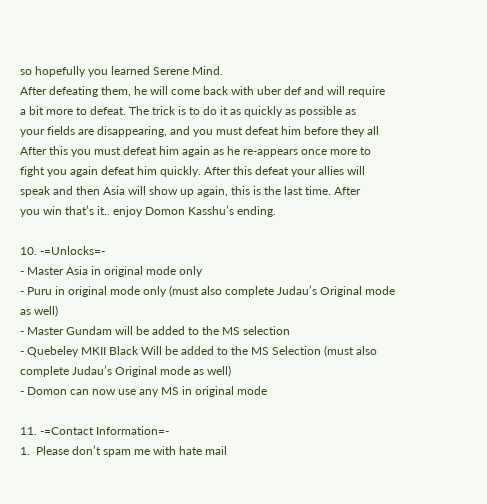so hopefully you learned Serene Mind.
After defeating them, he will come back with uber def and will require
a bit more to defeat. The trick is to do it as quickly as possible as
your fields are disappearing, and you must defeat him before they all
After this you must defeat him again as he re-appears once more to
fight you again defeat him quickly. After this defeat your allies will
speak and then Asia will show up again, this is the last time. After
you win that’s it.. enjoy Domon Kasshu’s ending.

10. -=Unlocks=-
- Master Asia in original mode only
- Puru in original mode only (must also complete Judau’s Original mode
as well)
- Master Gundam will be added to the MS selection
- Quebeley MKII Black Will be added to the MS Selection (must also
complete Judau’s Original mode as well)
- Domon can now use any MS in original mode

11. -=Contact Information=-
1.  Please don’t spam me with hate mail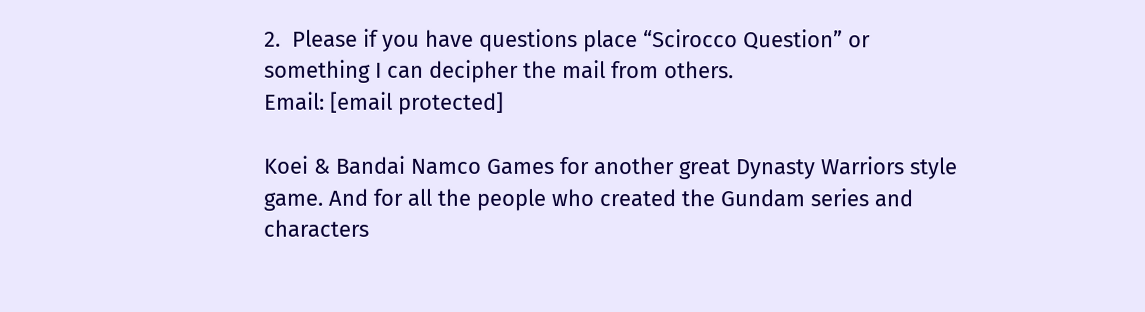2.  Please if you have questions place “Scirocco Question” or
something I can decipher the mail from others.
Email: [email protected]

Koei & Bandai Namco Games for another great Dynasty Warriors style
game. And for all the people who created the Gundam series and
characters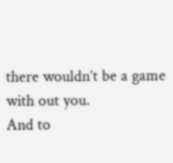there wouldn’t be a game with out you.
And to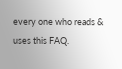every one who reads & uses this FAQ.